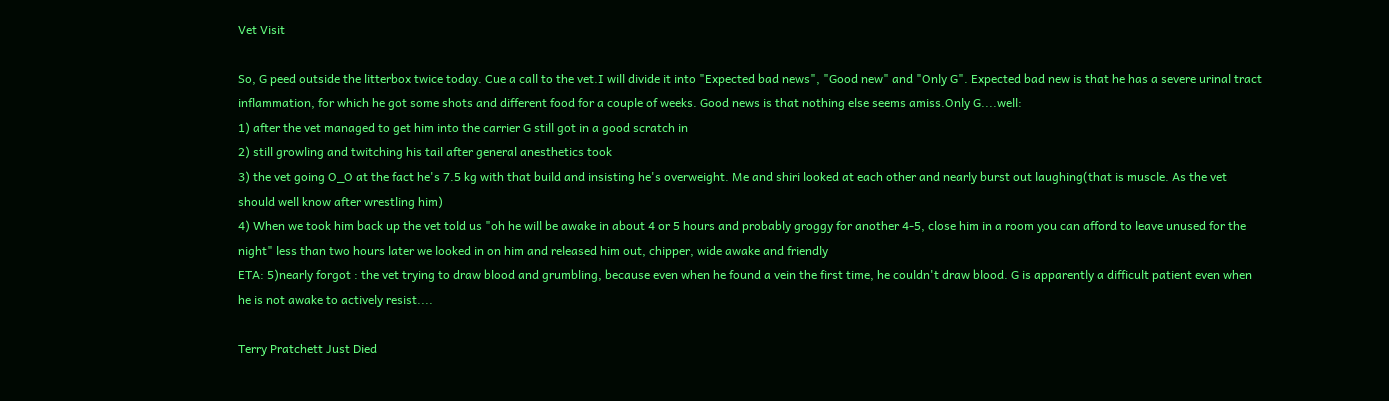Vet Visit

So, G peed outside the litterbox twice today. Cue a call to the vet.I will divide it into "Expected bad news", "Good new" and "Only G". Expected bad new is that he has a severe urinal tract inflammation, for which he got some shots and different food for a couple of weeks. Good news is that nothing else seems amiss.Only G....well:
1) after the vet managed to get him into the carrier G still got in a good scratch in
2) still growling and twitching his tail after general anesthetics took
3) the vet going O_O at the fact he's 7.5 kg with that build and insisting he's overweight. Me and shiri looked at each other and nearly burst out laughing(that is muscle. As the vet should well know after wrestling him)
4) When we took him back up the vet told us "oh he will be awake in about 4 or 5 hours and probably groggy for another 4-5, close him in a room you can afford to leave unused for the night" less than two hours later we looked in on him and released him out, chipper, wide awake and friendly
ETA: 5)nearly forgot : the vet trying to draw blood and grumbling, because even when he found a vein the first time, he couldn't draw blood. G is apparently a difficult patient even when he is not awake to actively resist....

Terry Pratchett Just Died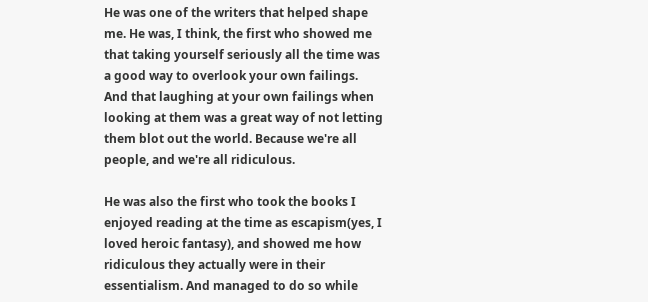He was one of the writers that helped shape me. He was, I think, the first who showed me that taking yourself seriously all the time was a good way to overlook your own failings. And that laughing at your own failings when looking at them was a great way of not letting them blot out the world. Because we're all people, and we're all ridiculous.

He was also the first who took the books I enjoyed reading at the time as escapism(yes, I loved heroic fantasy), and showed me how ridiculous they actually were in their essentialism. And managed to do so while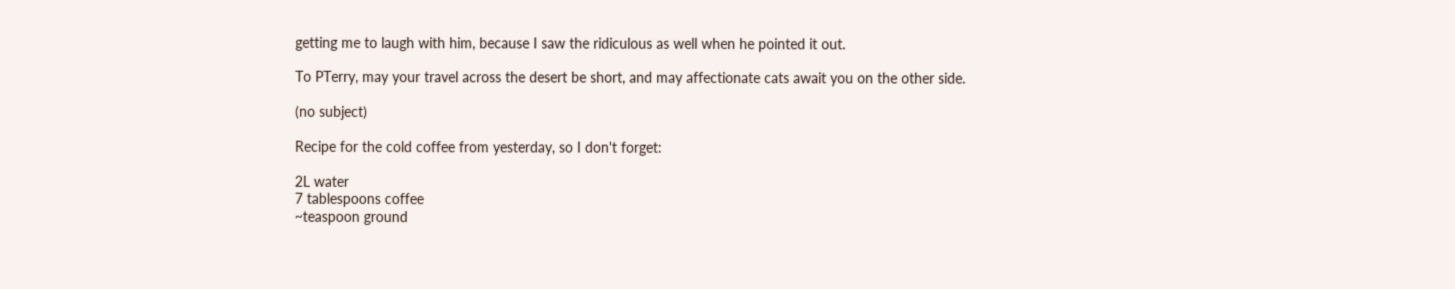getting me to laugh with him, because I saw the ridiculous as well when he pointed it out.

To PTerry, may your travel across the desert be short, and may affectionate cats await you on the other side.

(no subject)

Recipe for the cold coffee from yesterday, so I don't forget:

2L water
7 tablespoons coffee
~teaspoon ground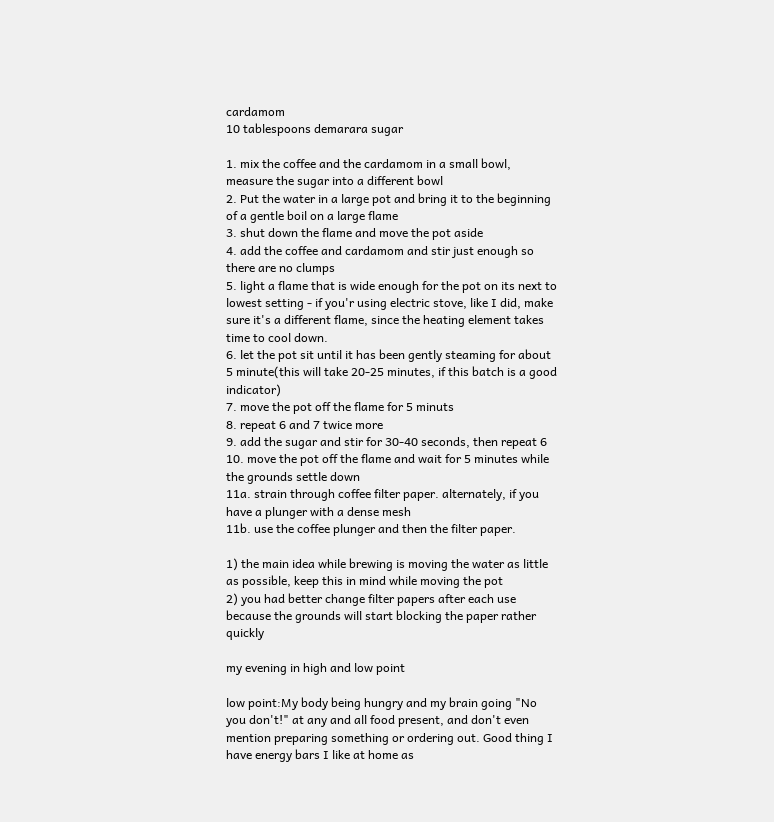cardamom
10 tablespoons demarara sugar

1. mix the coffee and the cardamom in a small bowl, measure the sugar into a different bowl
2. Put the water in a large pot and bring it to the beginning of a gentle boil on a large flame
3. shut down the flame and move the pot aside
4. add the coffee and cardamom and stir just enough so there are no clumps
5. light a flame that is wide enough for the pot on its next to lowest setting - if you'r using electric stove, like I did, make sure it's a different flame, since the heating element takes time to cool down.
6. let the pot sit until it has been gently steaming for about 5 minute(this will take 20-25 minutes, if this batch is a good indicator)
7. move the pot off the flame for 5 minuts
8. repeat 6 and 7 twice more
9. add the sugar and stir for 30-40 seconds, then repeat 6
10. move the pot off the flame and wait for 5 minutes while the grounds settle down
11a. strain through coffee filter paper. alternately, if you have a plunger with a dense mesh
11b. use the coffee plunger and then the filter paper.

1) the main idea while brewing is moving the water as little as possible, keep this in mind while moving the pot
2) you had better change filter papers after each use because the grounds will start blocking the paper rather quickly

my evening in high and low point

low point:My body being hungry and my brain going "No you don't!" at any and all food present, and don't even mention preparing something or ordering out. Good thing I have energy bars I like at home as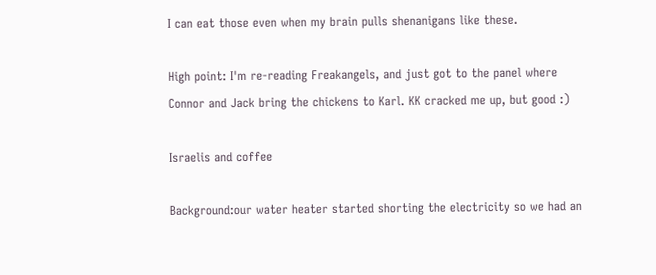I can eat those even when my brain pulls shenanigans like these.

High point: I'm re-reading Freakangels, and just got to the panel where Connor and Jack bring the chickens to Karl. KK cracked me up, but good :)

Israelis and coffee

Background:our water heater started shorting the electricity so we had an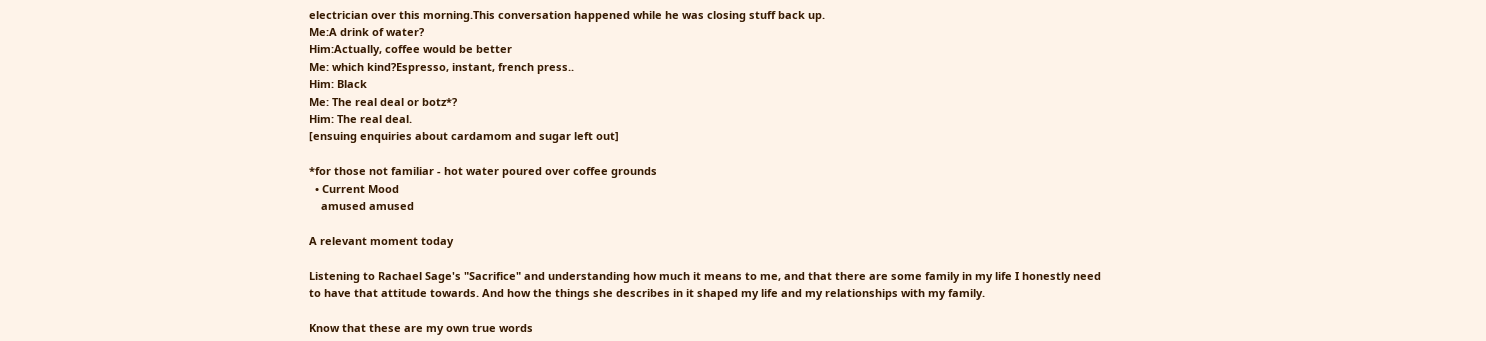electrician over this morning.This conversation happened while he was closing stuff back up.
Me:A drink of water?
Him:Actually, coffee would be better
Me: which kind?Espresso, instant, french press..
Him: Black
Me: The real deal or botz*?
Him: The real deal.
[ensuing enquiries about cardamom and sugar left out]

*for those not familiar - hot water poured over coffee grounds
  • Current Mood
    amused amused

A relevant moment today

Listening to Rachael Sage's "Sacrifice" and understanding how much it means to me, and that there are some family in my life I honestly need to have that attitude towards. And how the things she describes in it shaped my life and my relationships with my family.

Know that these are my own true words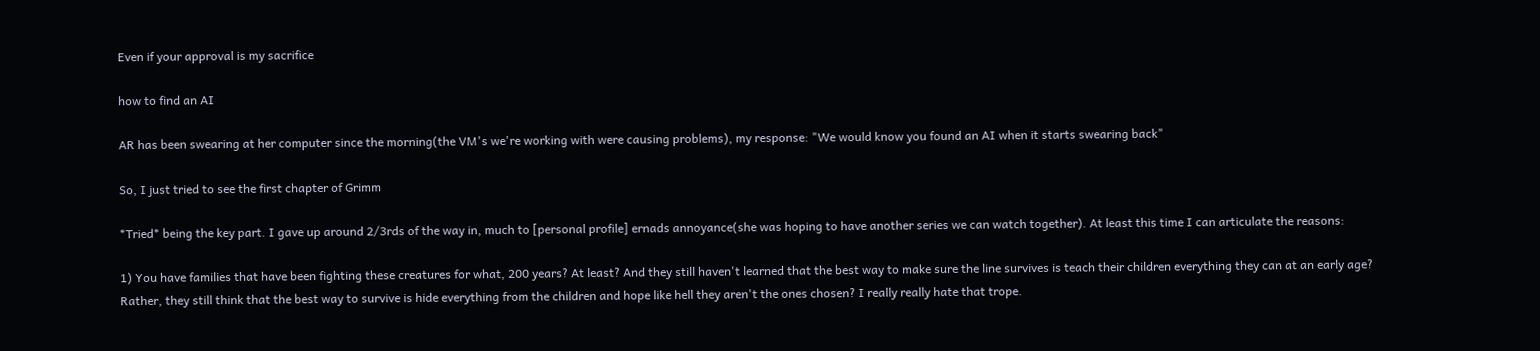Even if your approval is my sacrifice

how to find an AI

AR has been swearing at her computer since the morning(the VM's we're working with were causing problems), my response: "We would know you found an AI when it starts swearing back"

So, I just tried to see the first chapter of Grimm

*Tried* being the key part. I gave up around 2/3rds of the way in, much to [personal profile] ernads annoyance(she was hoping to have another series we can watch together). At least this time I can articulate the reasons:

1) You have families that have been fighting these creatures for what, 200 years? At least? And they still haven't learned that the best way to make sure the line survives is teach their children everything they can at an early age? Rather, they still think that the best way to survive is hide everything from the children and hope like hell they aren't the ones chosen? I really really hate that trope.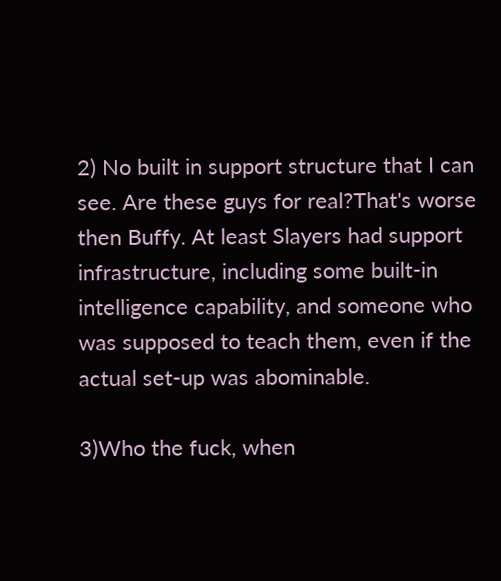2) No built in support structure that I can see. Are these guys for real?That's worse then Buffy. At least Slayers had support infrastructure, including some built-in intelligence capability, and someone who was supposed to teach them, even if the actual set-up was abominable.

3)Who the fuck, when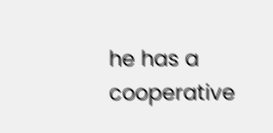he has a cooperative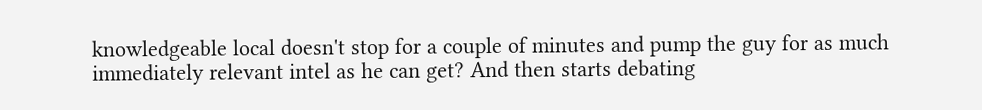knowledgeable local doesn't stop for a couple of minutes and pump the guy for as much immediately relevant intel as he can get? And then starts debating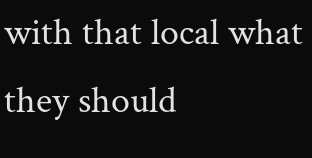with that local what they should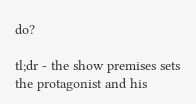do?

tl;dr - the show premises sets the protagonist and his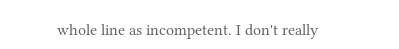whole line as incompetent. I don't really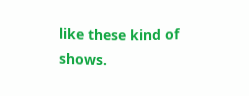like these kind of shows.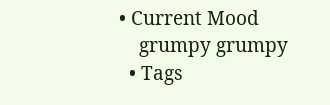• Current Mood
    grumpy grumpy
  • Tags